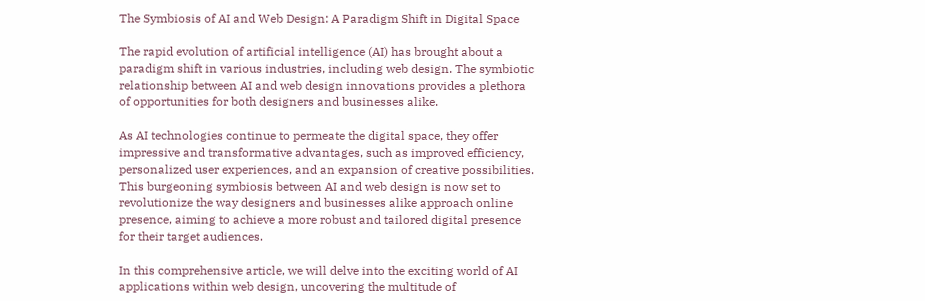The Symbiosis of AI and Web Design: A Paradigm Shift in Digital Space

The rapid evolution of artificial intelligence (AI) has brought about a paradigm shift in various industries, including web design. The symbiotic relationship between AI and web design innovations provides a plethora of opportunities for both designers and businesses alike.

As AI technologies continue to permeate the digital space, they offer impressive and transformative advantages, such as improved efficiency, personalized user experiences, and an expansion of creative possibilities. This burgeoning symbiosis between AI and web design is now set to revolutionize the way designers and businesses alike approach online presence, aiming to achieve a more robust and tailored digital presence for their target audiences.

In this comprehensive article, we will delve into the exciting world of AI applications within web design, uncovering the multitude of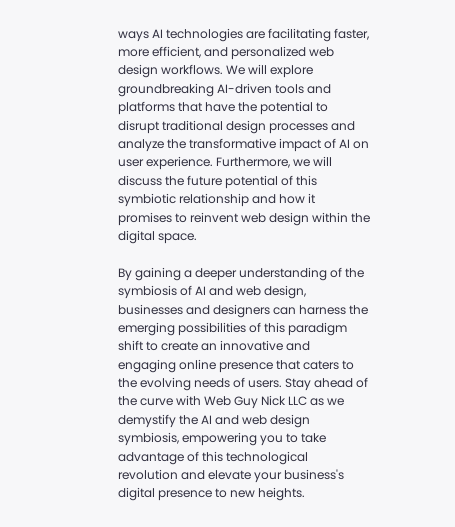ways AI technologies are facilitating faster, more efficient, and personalized web design workflows. We will explore groundbreaking AI-driven tools and platforms that have the potential to disrupt traditional design processes and analyze the transformative impact of AI on user experience. Furthermore, we will discuss the future potential of this symbiotic relationship and how it promises to reinvent web design within the digital space.

By gaining a deeper understanding of the symbiosis of AI and web design, businesses and designers can harness the emerging possibilities of this paradigm shift to create an innovative and engaging online presence that caters to the evolving needs of users. Stay ahead of the curve with Web Guy Nick LLC as we demystify the AI and web design symbiosis, empowering you to take advantage of this technological revolution and elevate your business's digital presence to new heights.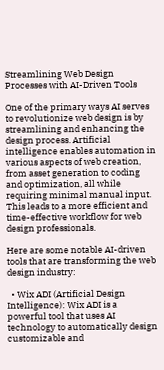Streamlining Web Design Processes with AI-Driven Tools

One of the primary ways AI serves to revolutionize web design is by streamlining and enhancing the design process. Artificial intelligence enables automation in various aspects of web creation, from asset generation to coding and optimization, all while requiring minimal manual input. This leads to a more efficient and time-effective workflow for web design professionals.

Here are some notable AI-driven tools that are transforming the web design industry:

  • Wix ADI (Artificial Design Intelligence): Wix ADI is a powerful tool that uses AI technology to automatically design customizable and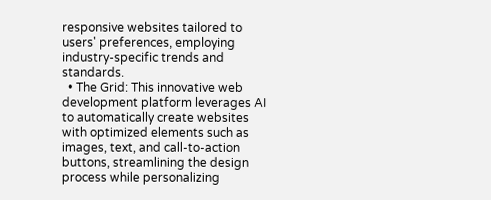responsive websites tailored to users' preferences, employing industry-specific trends and standards.
  • The Grid: This innovative web development platform leverages AI to automatically create websites with optimized elements such as images, text, and call-to-action buttons, streamlining the design process while personalizing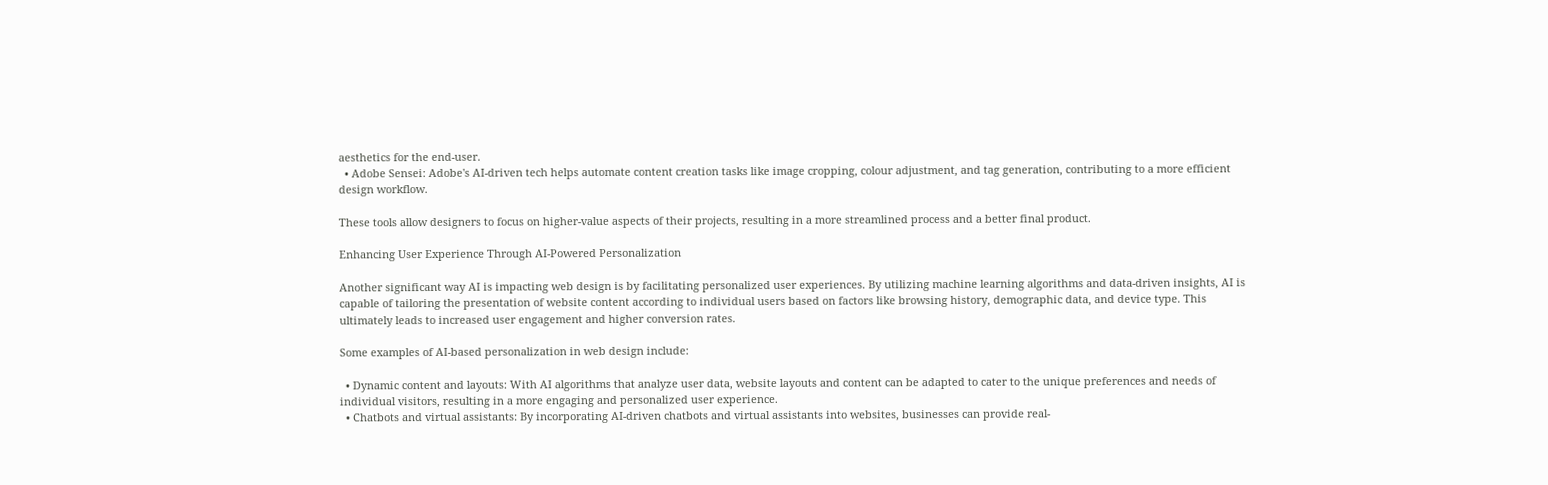aesthetics for the end-user.
  • Adobe Sensei: Adobe's AI-driven tech helps automate content creation tasks like image cropping, colour adjustment, and tag generation, contributing to a more efficient design workflow.

These tools allow designers to focus on higher-value aspects of their projects, resulting in a more streamlined process and a better final product.

Enhancing User Experience Through AI-Powered Personalization

Another significant way AI is impacting web design is by facilitating personalized user experiences. By utilizing machine learning algorithms and data-driven insights, AI is capable of tailoring the presentation of website content according to individual users based on factors like browsing history, demographic data, and device type. This ultimately leads to increased user engagement and higher conversion rates.

Some examples of AI-based personalization in web design include:

  • Dynamic content and layouts: With AI algorithms that analyze user data, website layouts and content can be adapted to cater to the unique preferences and needs of individual visitors, resulting in a more engaging and personalized user experience.
  • Chatbots and virtual assistants: By incorporating AI-driven chatbots and virtual assistants into websites, businesses can provide real-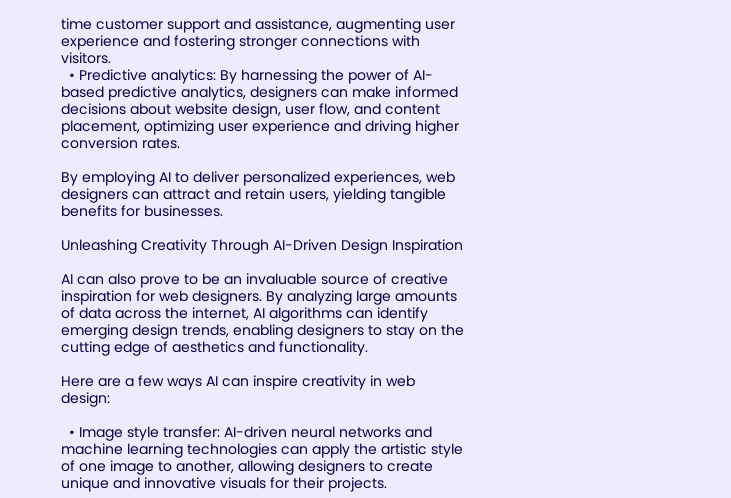time customer support and assistance, augmenting user experience and fostering stronger connections with visitors.
  • Predictive analytics: By harnessing the power of AI-based predictive analytics, designers can make informed decisions about website design, user flow, and content placement, optimizing user experience and driving higher conversion rates.

By employing AI to deliver personalized experiences, web designers can attract and retain users, yielding tangible benefits for businesses.

Unleashing Creativity Through AI-Driven Design Inspiration

AI can also prove to be an invaluable source of creative inspiration for web designers. By analyzing large amounts of data across the internet, AI algorithms can identify emerging design trends, enabling designers to stay on the cutting edge of aesthetics and functionality.

Here are a few ways AI can inspire creativity in web design:

  • Image style transfer: AI-driven neural networks and machine learning technologies can apply the artistic style of one image to another, allowing designers to create unique and innovative visuals for their projects.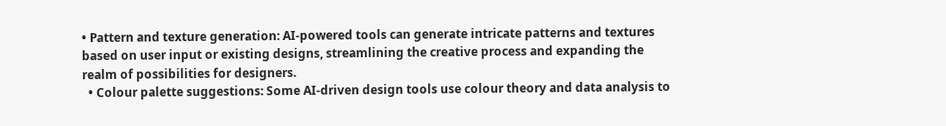• Pattern and texture generation: AI-powered tools can generate intricate patterns and textures based on user input or existing designs, streamlining the creative process and expanding the realm of possibilities for designers.
  • Colour palette suggestions: Some AI-driven design tools use colour theory and data analysis to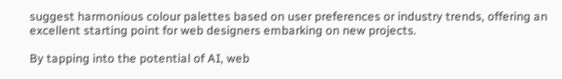suggest harmonious colour palettes based on user preferences or industry trends, offering an excellent starting point for web designers embarking on new projects.

By tapping into the potential of AI, web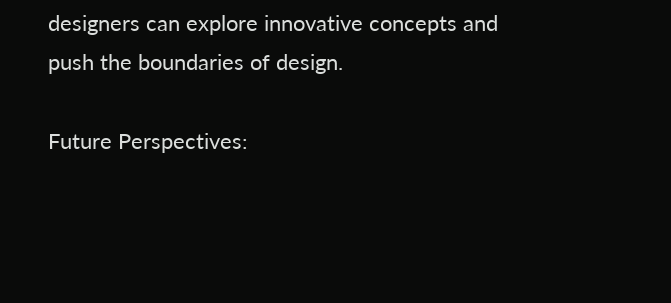designers can explore innovative concepts and push the boundaries of design.

Future Perspectives: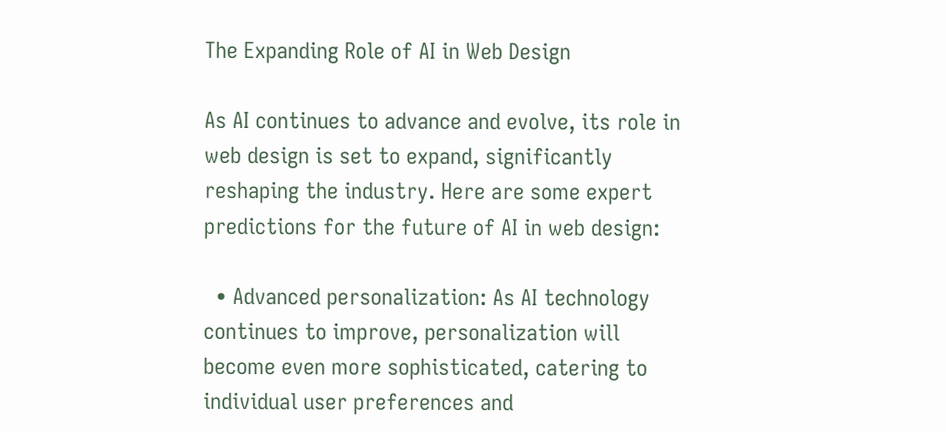The Expanding Role of AI in Web Design

As AI continues to advance and evolve, its role in web design is set to expand, significantly reshaping the industry. Here are some expert predictions for the future of AI in web design:

  • Advanced personalization: As AI technology continues to improve, personalization will become even more sophisticated, catering to individual user preferences and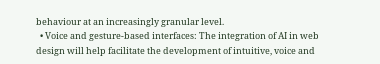behaviour at an increasingly granular level.
  • Voice and gesture-based interfaces: The integration of AI in web design will help facilitate the development of intuitive, voice and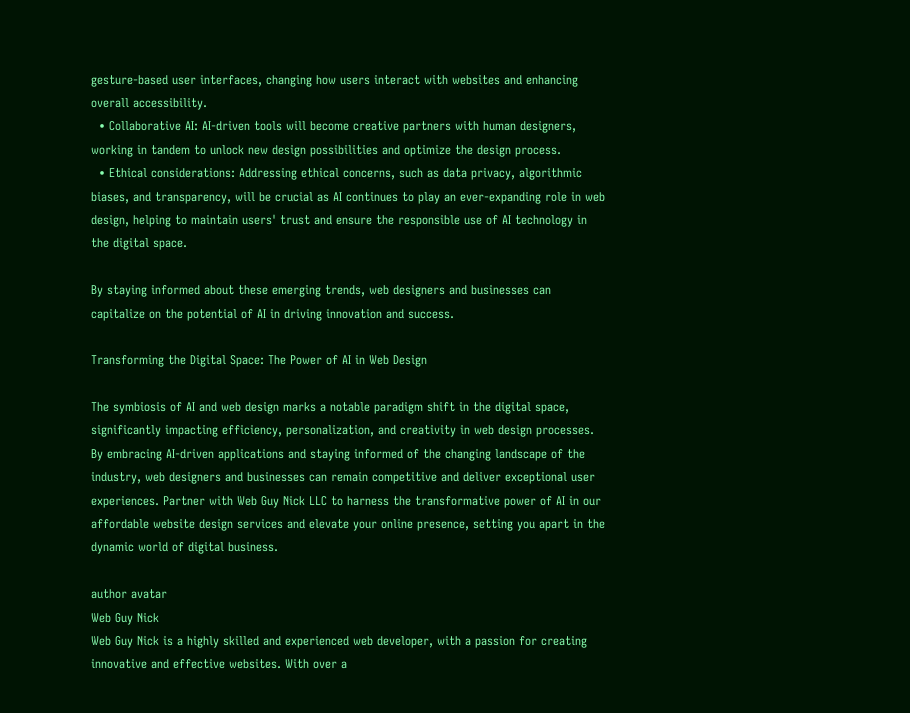gesture-based user interfaces, changing how users interact with websites and enhancing overall accessibility.
  • Collaborative AI: AI-driven tools will become creative partners with human designers, working in tandem to unlock new design possibilities and optimize the design process.
  • Ethical considerations: Addressing ethical concerns, such as data privacy, algorithmic biases, and transparency, will be crucial as AI continues to play an ever-expanding role in web design, helping to maintain users' trust and ensure the responsible use of AI technology in the digital space.

By staying informed about these emerging trends, web designers and businesses can capitalize on the potential of AI in driving innovation and success.

Transforming the Digital Space: The Power of AI in Web Design

The symbiosis of AI and web design marks a notable paradigm shift in the digital space, significantly impacting efficiency, personalization, and creativity in web design processes. By embracing AI-driven applications and staying informed of the changing landscape of the industry, web designers and businesses can remain competitive and deliver exceptional user experiences. Partner with Web Guy Nick LLC to harness the transformative power of AI in our affordable website design services and elevate your online presence, setting you apart in the dynamic world of digital business.

author avatar
Web Guy Nick
Web Guy Nick is a highly skilled and experienced web developer, with a passion for creating innovative and effective websites. With over a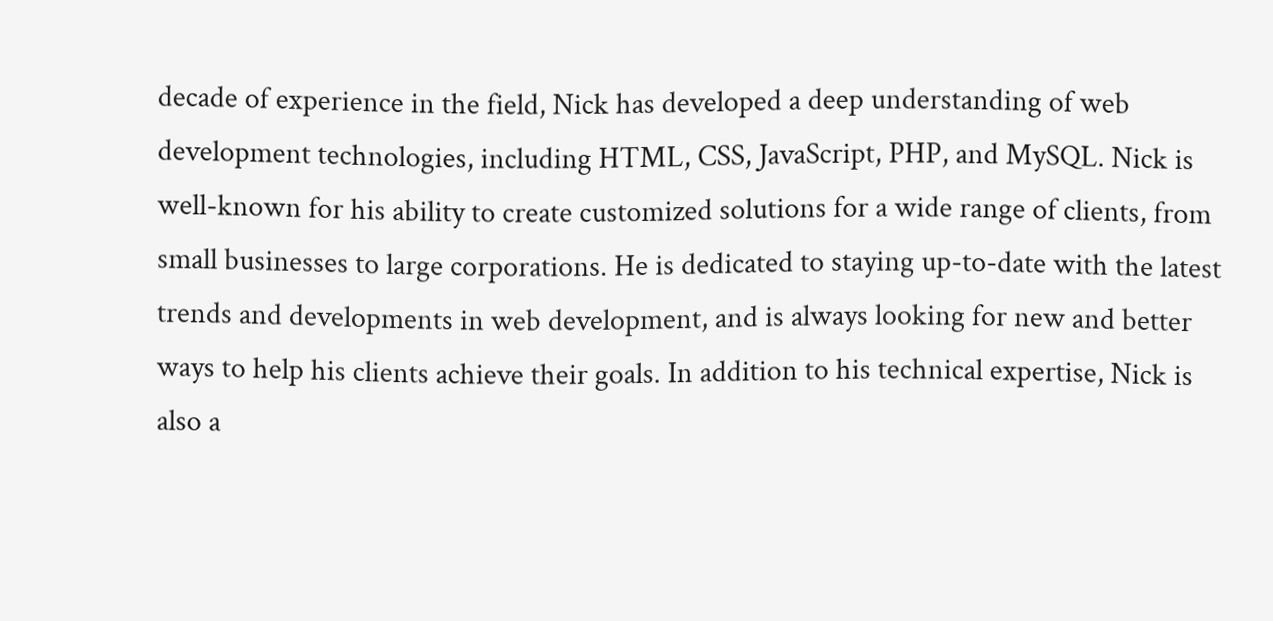decade of experience in the field, Nick has developed a deep understanding of web development technologies, including HTML, CSS, JavaScript, PHP, and MySQL. Nick is well-known for his ability to create customized solutions for a wide range of clients, from small businesses to large corporations. He is dedicated to staying up-to-date with the latest trends and developments in web development, and is always looking for new and better ways to help his clients achieve their goals. In addition to his technical expertise, Nick is also a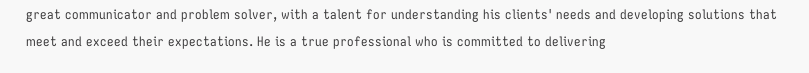great communicator and problem solver, with a talent for understanding his clients' needs and developing solutions that meet and exceed their expectations. He is a true professional who is committed to delivering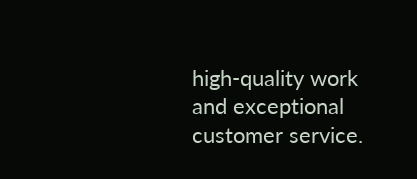high-quality work and exceptional customer service.